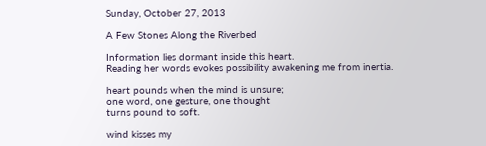Sunday, October 27, 2013

A Few Stones Along the Riverbed

Information lies dormant inside this heart.
Reading her words evokes possibility awakening me from inertia.

heart pounds when the mind is unsure;
one word, one gesture, one thought
turns pound to soft.

wind kisses my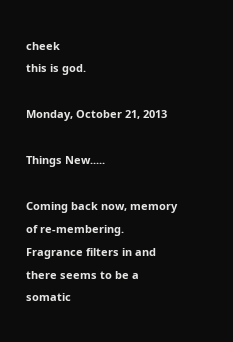cheek
this is god.

Monday, October 21, 2013

Things New.....

Coming back now, memory of re-membering.
Fragrance filters in and there seems to be a somatic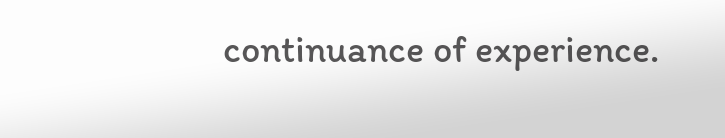continuance of experience.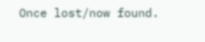Once lost/now found.